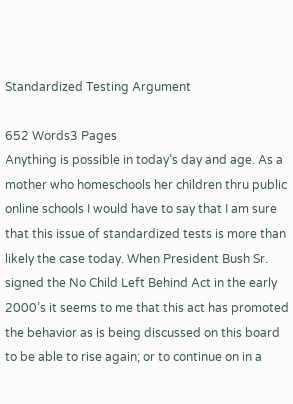Standardized Testing Argument

652 Words3 Pages
Anything is possible in today’s day and age. As a mother who homeschools her children thru public online schools I would have to say that I am sure that this issue of standardized tests is more than likely the case today. When President Bush Sr. signed the No Child Left Behind Act in the early 2000’s it seems to me that this act has promoted the behavior as is being discussed on this board to be able to rise again; or to continue on in a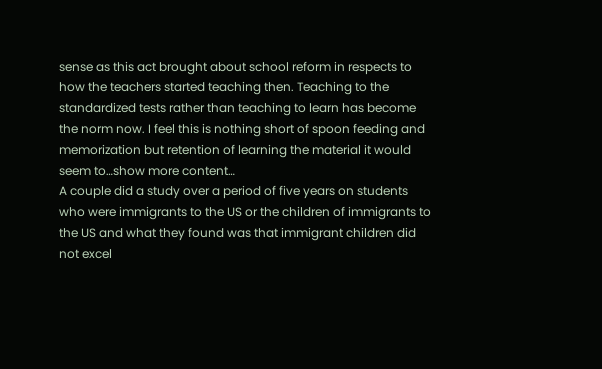sense as this act brought about school reform in respects to how the teachers started teaching then. Teaching to the standardized tests rather than teaching to learn has become the norm now. I feel this is nothing short of spoon feeding and memorization but retention of learning the material it would seem to…show more content…
A couple did a study over a period of five years on students who were immigrants to the US or the children of immigrants to the US and what they found was that immigrant children did not excel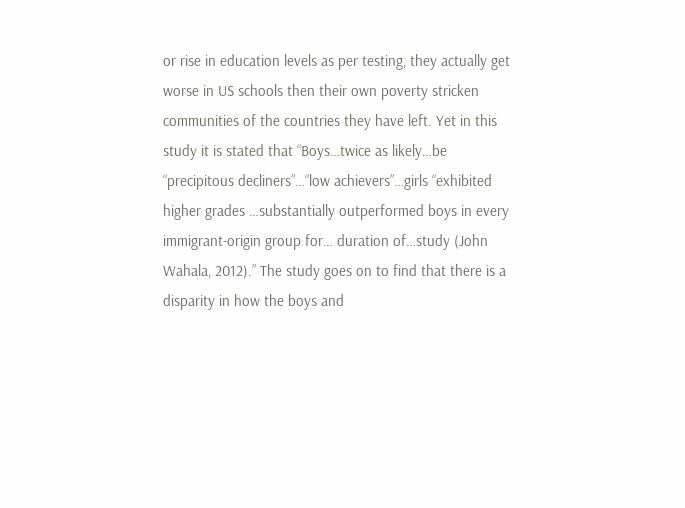or rise in education levels as per testing, they actually get worse in US schools then their own poverty stricken communities of the countries they have left. Yet in this study it is stated that “Boys…twice as likely…be “precipitous decliners”…“low achievers”…girls “exhibited higher grades …substantially outperformed boys in every immigrant-origin group for… duration of…study (John Wahala, 2012).” The study goes on to find that there is a disparity in how the boys and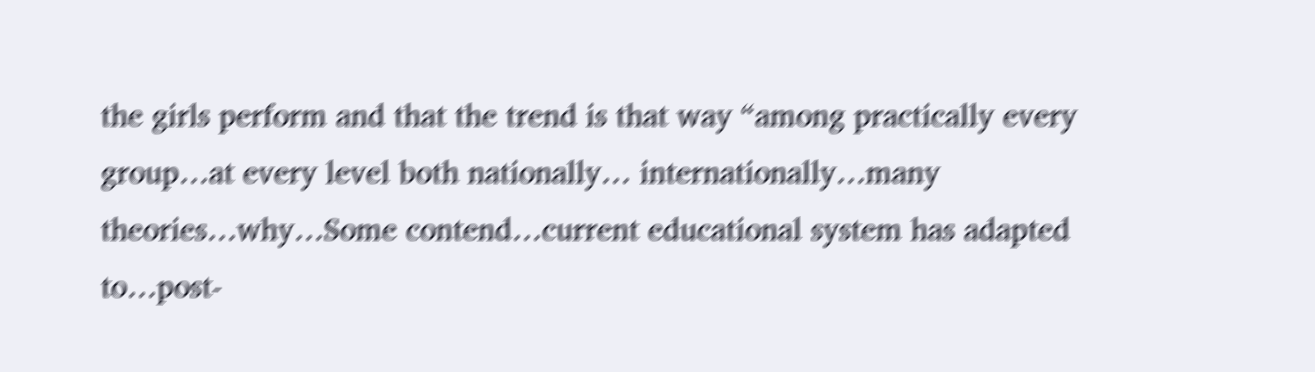the girls perform and that the trend is that way “among practically every group…at every level both nationally… internationally…many theories…why…Some contend…current educational system has adapted to…post-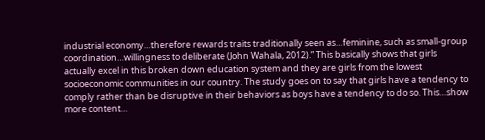industrial economy…therefore rewards traits traditionally seen as…feminine, such as small-group coordination…willingness to deliberate (John Wahala, 2012).” This basically shows that girls actually excel in this broken down education system and they are girls from the lowest socioeconomic communities in our country. The study goes on to say that girls have a tendency to comply rather than be disruptive in their behaviors as boys have a tendency to do so. This…show more content…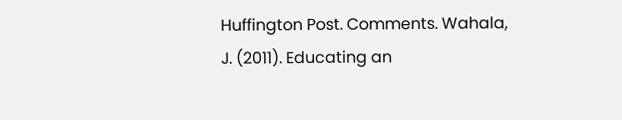Huffington Post. Comments. Wahala, J. (2011). Educating an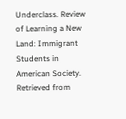Underclass. Review of Learning a New Land: Immigrant Students in American Society. Retrieved from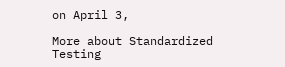on April 3,

More about Standardized Testing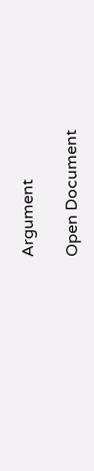Argument

Open Document